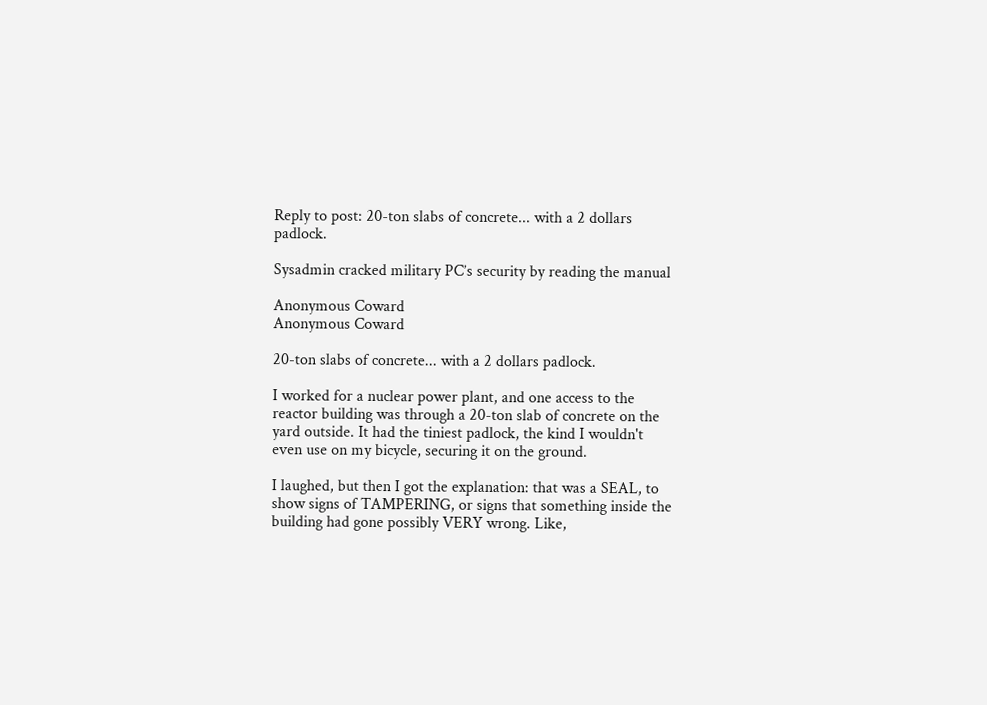Reply to post: 20-ton slabs of concrete... with a 2 dollars padlock.

Sysadmin cracked military PC’s security by reading the manual

Anonymous Coward
Anonymous Coward

20-ton slabs of concrete... with a 2 dollars padlock.

I worked for a nuclear power plant, and one access to the reactor building was through a 20-ton slab of concrete on the yard outside. It had the tiniest padlock, the kind I wouldn't even use on my bicycle, securing it on the ground.

I laughed, but then I got the explanation: that was a SEAL, to show signs of TAMPERING, or signs that something inside the building had gone possibly VERY wrong. Like,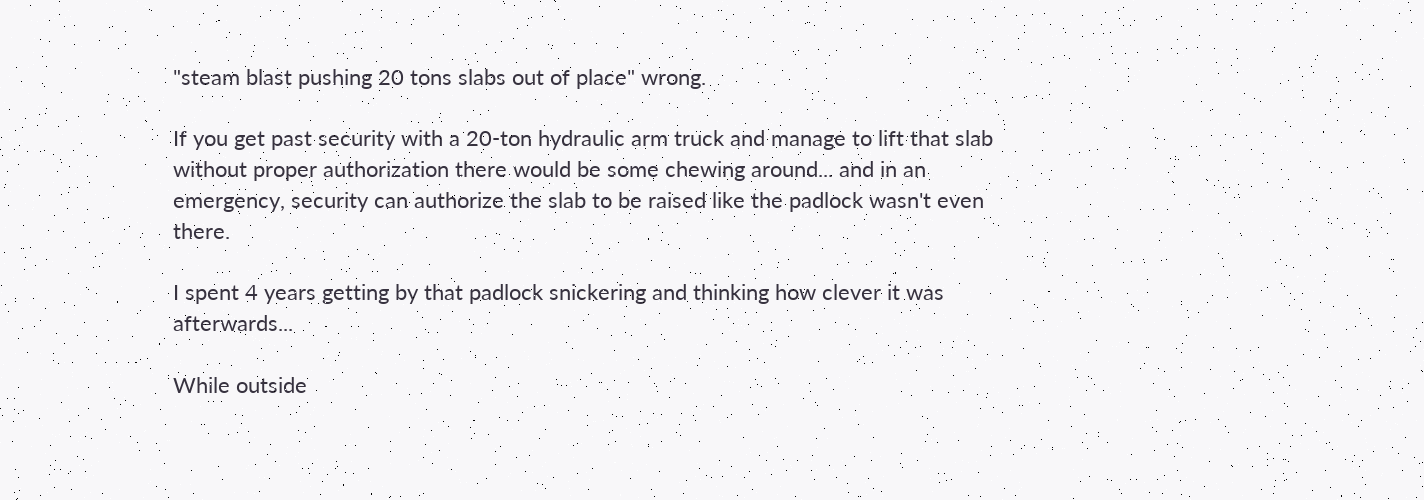"steam blast pushing 20 tons slabs out of place" wrong.

If you get past security with a 20-ton hydraulic arm truck and manage to lift that slab without proper authorization there would be some chewing around... and in an emergency, security can authorize the slab to be raised like the padlock wasn't even there.

I spent 4 years getting by that padlock snickering and thinking how clever it was afterwards...

While outside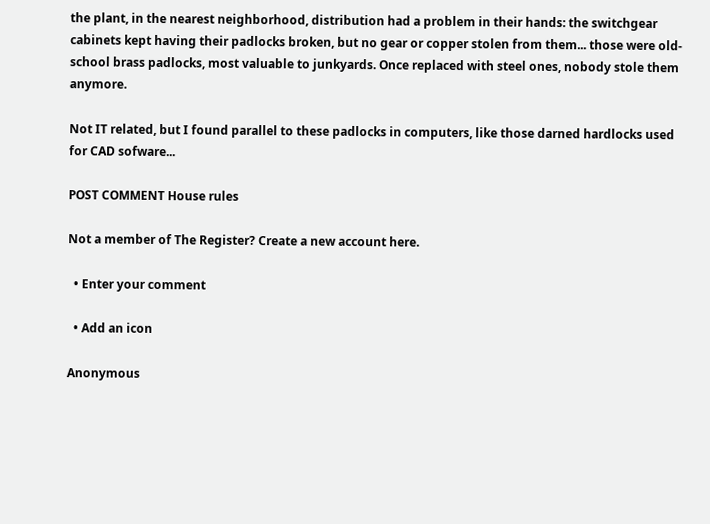the plant, in the nearest neighborhood, distribution had a problem in their hands: the switchgear cabinets kept having their padlocks broken, but no gear or copper stolen from them... those were old-school brass padlocks, most valuable to junkyards. Once replaced with steel ones, nobody stole them anymore.

Not IT related, but I found parallel to these padlocks in computers, like those darned hardlocks used for CAD sofware...

POST COMMENT House rules

Not a member of The Register? Create a new account here.

  • Enter your comment

  • Add an icon

Anonymous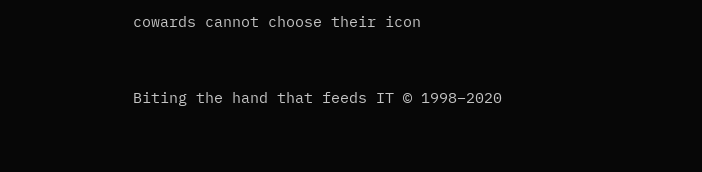cowards cannot choose their icon


Biting the hand that feeds IT © 1998–2020